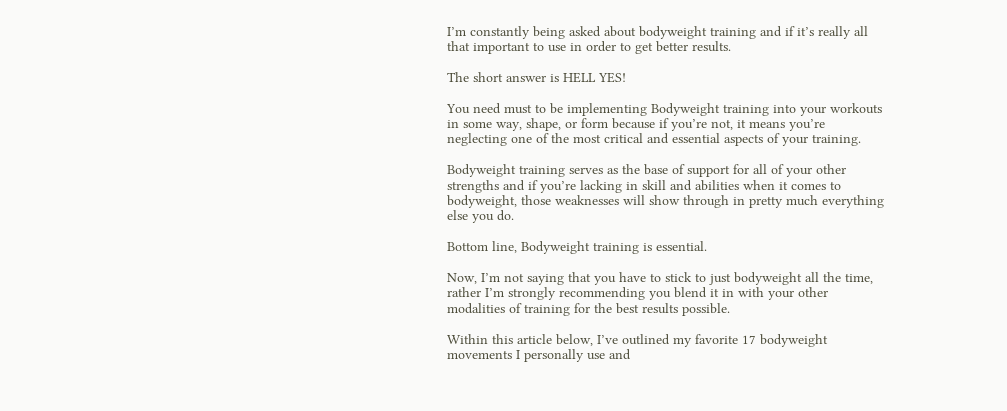I’m constantly being asked about bodyweight training and if it’s really all that important to use in order to get better results.

The short answer is HELL YES!

You need must to be implementing Bodyweight training into your workouts in some way, shape, or form because if you’re not, it means you’re neglecting one of the most critical and essential aspects of your training.

Bodyweight training serves as the base of support for all of your other strengths and if you’re lacking in skill and abilities when it comes to bodyweight, those weaknesses will show through in pretty much everything else you do.

Bottom line, Bodyweight training is essential.

Now, I’m not saying that you have to stick to just bodyweight all the time, rather I’m strongly recommending you blend it in with your other modalities of training for the best results possible.

Within this article below, I’ve outlined my favorite 17 bodyweight movements I personally use and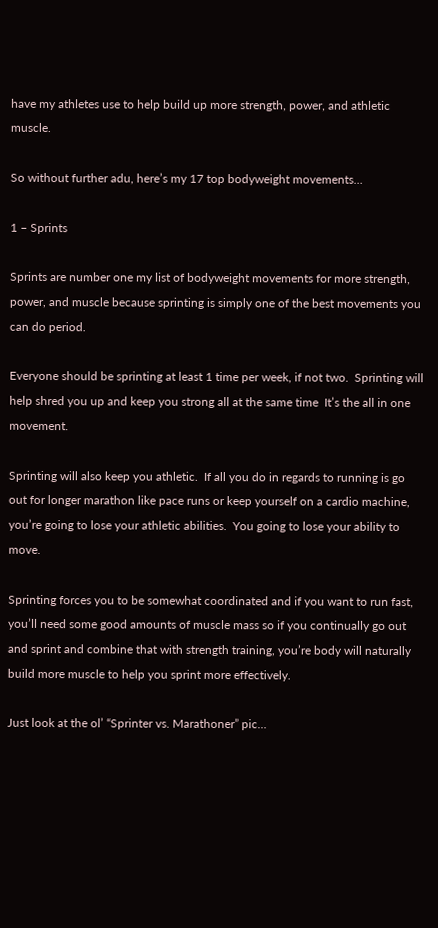have my athletes use to help build up more strength, power, and athletic muscle.

So without further adu, here’s my 17 top bodyweight movements…

1 – Sprints

Sprints are number one my list of bodyweight movements for more strength, power, and muscle because sprinting is simply one of the best movements you can do period.

Everyone should be sprinting at least 1 time per week, if not two.  Sprinting will help shred you up and keep you strong all at the same time  It’s the all in one movement.

Sprinting will also keep you athletic.  If all you do in regards to running is go out for longer marathon like pace runs or keep yourself on a cardio machine, you’re going to lose your athletic abilities.  You going to lose your ability to move.

Sprinting forces you to be somewhat coordinated and if you want to run fast, you’ll need some good amounts of muscle mass so if you continually go out and sprint and combine that with strength training, you’re body will naturally build more muscle to help you sprint more effectively.

Just look at the ol’ “Sprinter vs. Marathoner” pic…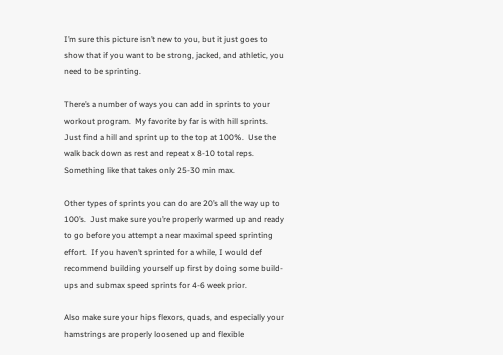I’m sure this picture isn’t new to you, but it just goes to show that if you want to be strong, jacked, and athletic, you need to be sprinting.

There’s a number of ways you can add in sprints to your workout program.  My favorite by far is with hill sprints.  Just find a hill and sprint up to the top at 100%.  Use the walk back down as rest and repeat x 8-10 total reps.  Something like that takes only 25-30 min max.

Other types of sprints you can do are 20’s all the way up to 100’s.  Just make sure you’re properly warmed up and ready to go before you attempt a near maximal speed sprinting effort.  If you haven’t sprinted for a while, I would def recommend building yourself up first by doing some build-ups and submax speed sprints for 4-6 week prior.

Also make sure your hips flexors, quads, and especially your hamstrings are properly loosened up and flexible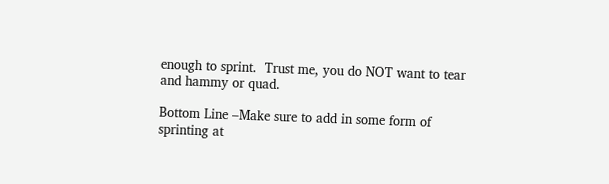enough to sprint.  Trust me, you do NOT want to tear and hammy or quad.

Bottom Line –Make sure to add in some form of sprinting at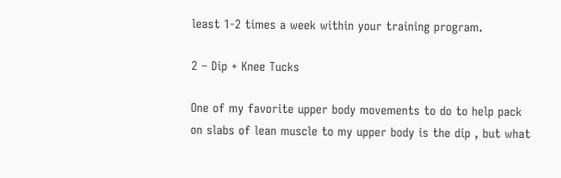least 1-2 times a week within your training program.

2 – Dip + Knee Tucks

One of my favorite upper body movements to do to help pack on slabs of lean muscle to my upper body is the dip , but what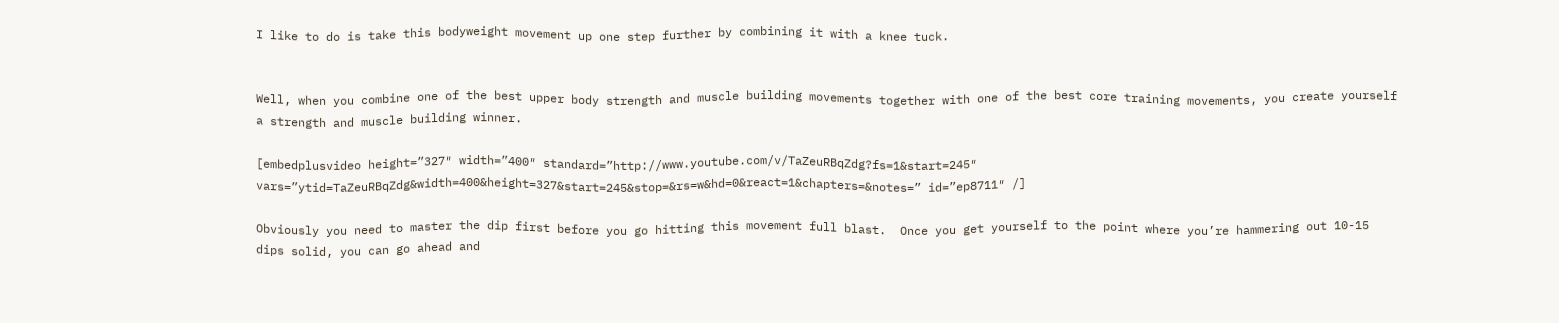I like to do is take this bodyweight movement up one step further by combining it with a knee tuck.


Well, when you combine one of the best upper body strength and muscle building movements together with one of the best core training movements, you create yourself a strength and muscle building winner.

[embedplusvideo height=”327″ width=”400″ standard=”http://www.youtube.com/v/TaZeuRBqZdg?fs=1&start=245″ vars=”ytid=TaZeuRBqZdg&width=400&height=327&start=245&stop=&rs=w&hd=0&react=1&chapters=&notes=” id=”ep8711″ /]

Obviously you need to master the dip first before you go hitting this movement full blast.  Once you get yourself to the point where you’re hammering out 10-15 dips solid, you can go ahead and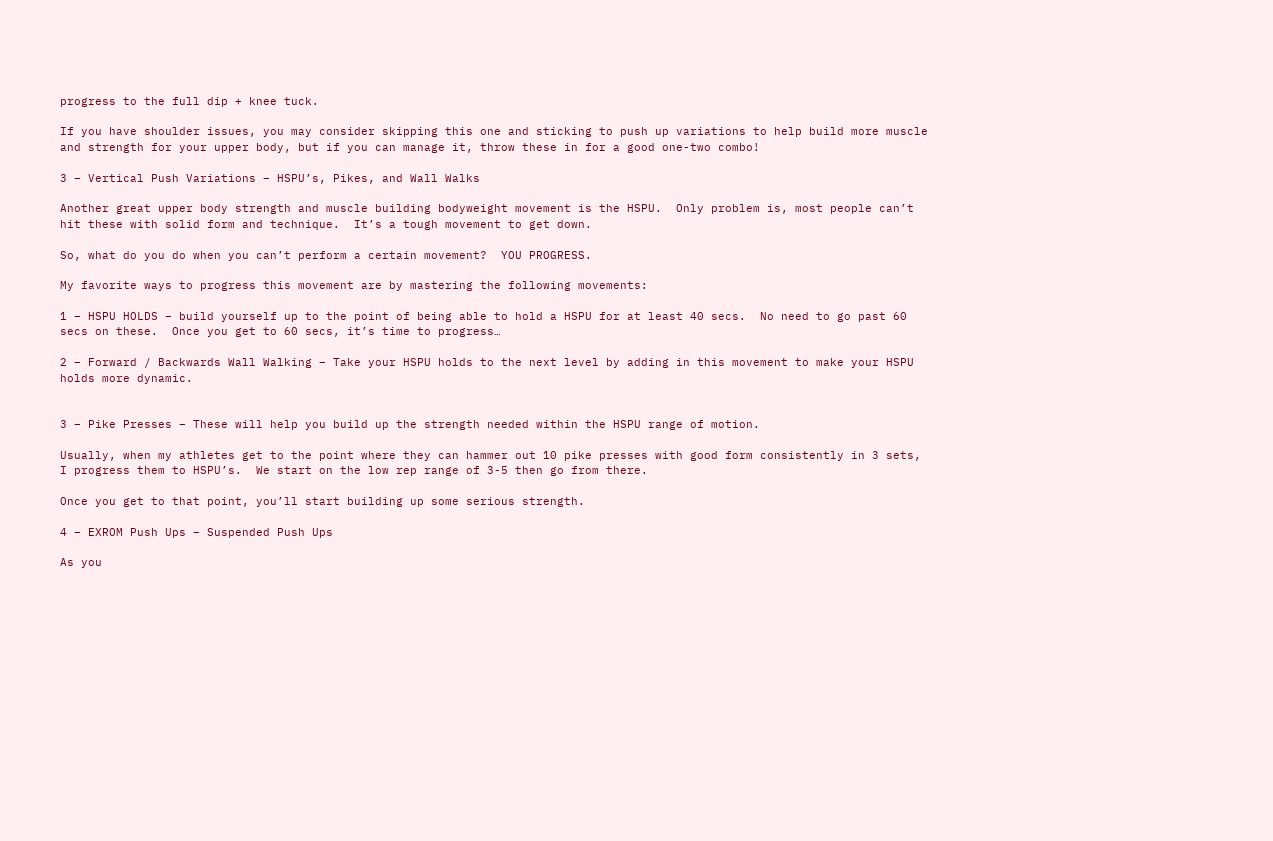progress to the full dip + knee tuck.

If you have shoulder issues, you may consider skipping this one and sticking to push up variations to help build more muscle and strength for your upper body, but if you can manage it, throw these in for a good one-two combo!

3 – Vertical Push Variations – HSPU’s, Pikes, and Wall Walks

Another great upper body strength and muscle building bodyweight movement is the HSPU.  Only problem is, most people can’t hit these with solid form and technique.  It’s a tough movement to get down.

So, what do you do when you can’t perform a certain movement?  YOU PROGRESS.

My favorite ways to progress this movement are by mastering the following movements:

1 – HSPU HOLDS – build yourself up to the point of being able to hold a HSPU for at least 40 secs.  No need to go past 60 secs on these.  Once you get to 60 secs, it’s time to progress…

2 – Forward / Backwards Wall Walking – Take your HSPU holds to the next level by adding in this movement to make your HSPU holds more dynamic.


3 – Pike Presses – These will help you build up the strength needed within the HSPU range of motion.

Usually, when my athletes get to the point where they can hammer out 10 pike presses with good form consistently in 3 sets, I progress them to HSPU’s.  We start on the low rep range of 3-5 then go from there.

Once you get to that point, you’ll start building up some serious strength.

4 – EXROM Push Ups – Suspended Push Ups

As you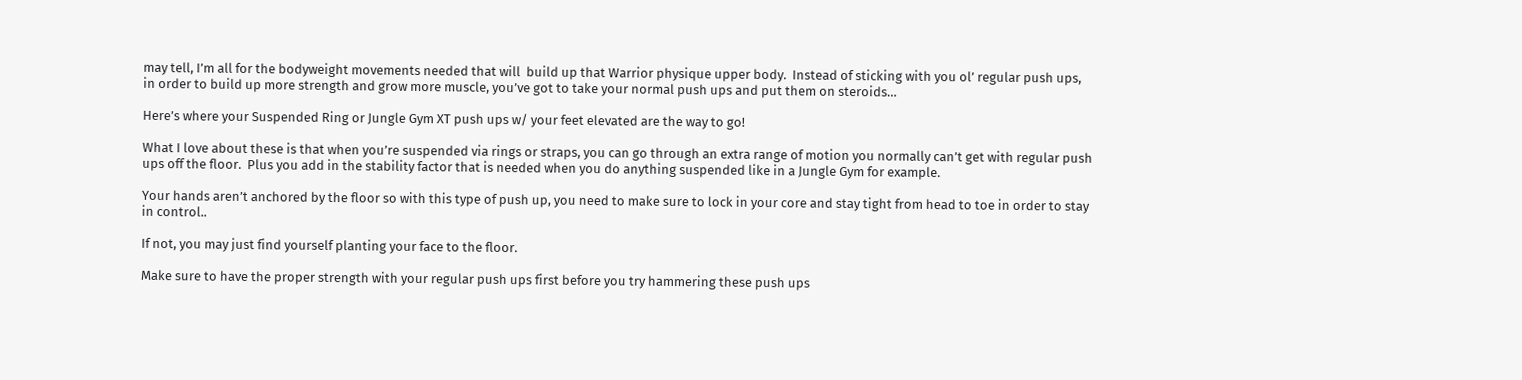may tell, I’m all for the bodyweight movements needed that will  build up that Warrior physique upper body.  Instead of sticking with you ol’ regular push ups, in order to build up more strength and grow more muscle, you’ve got to take your normal push ups and put them on steroids…

Here’s where your Suspended Ring or Jungle Gym XT push ups w/ your feet elevated are the way to go!

What I love about these is that when you’re suspended via rings or straps, you can go through an extra range of motion you normally can’t get with regular push ups off the floor.  Plus you add in the stability factor that is needed when you do anything suspended like in a Jungle Gym for example.

Your hands aren’t anchored by the floor so with this type of push up, you need to make sure to lock in your core and stay tight from head to toe in order to stay in control..

If not, you may just find yourself planting your face to the floor.

Make sure to have the proper strength with your regular push ups first before you try hammering these push ups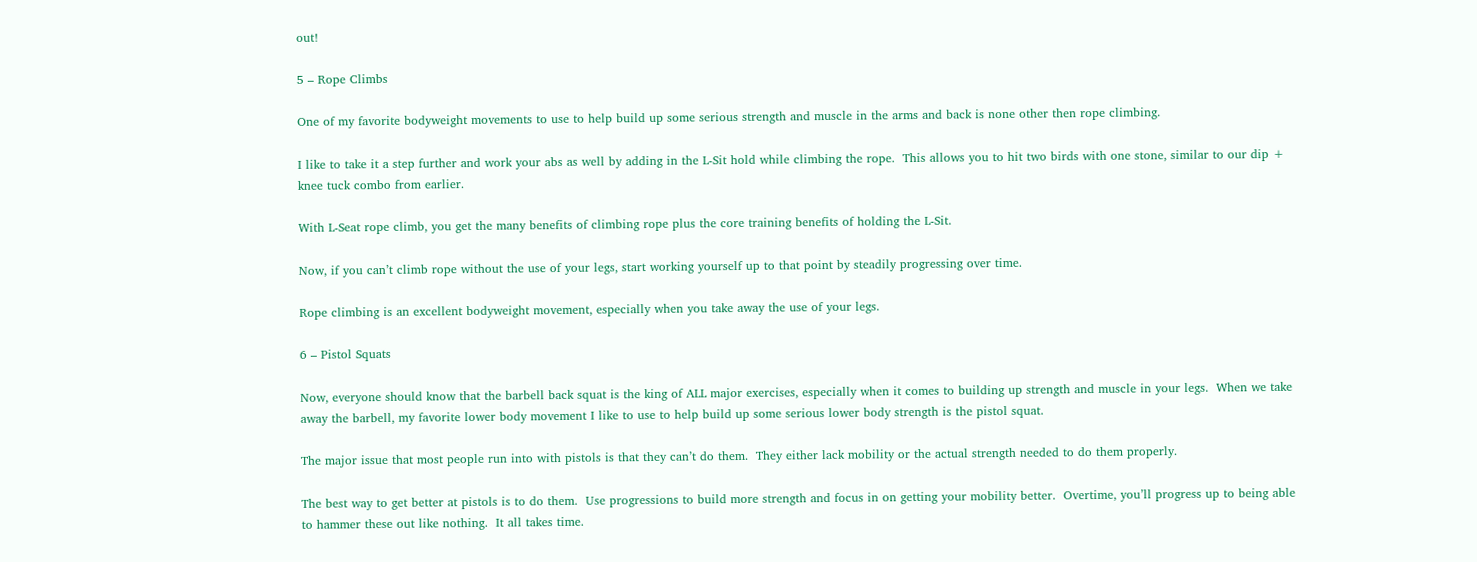out!

5 – Rope Climbs

One of my favorite bodyweight movements to use to help build up some serious strength and muscle in the arms and back is none other then rope climbing.

I like to take it a step further and work your abs as well by adding in the L-Sit hold while climbing the rope.  This allows you to hit two birds with one stone, similar to our dip + knee tuck combo from earlier.

With L-Seat rope climb, you get the many benefits of climbing rope plus the core training benefits of holding the L-Sit.

Now, if you can’t climb rope without the use of your legs, start working yourself up to that point by steadily progressing over time.

Rope climbing is an excellent bodyweight movement, especially when you take away the use of your legs.

6 – Pistol Squats

Now, everyone should know that the barbell back squat is the king of ALL major exercises, especially when it comes to building up strength and muscle in your legs.  When we take away the barbell, my favorite lower body movement I like to use to help build up some serious lower body strength is the pistol squat.

The major issue that most people run into with pistols is that they can’t do them.  They either lack mobility or the actual strength needed to do them properly.

The best way to get better at pistols is to do them.  Use progressions to build more strength and focus in on getting your mobility better.  Overtime, you’ll progress up to being able to hammer these out like nothing.  It all takes time.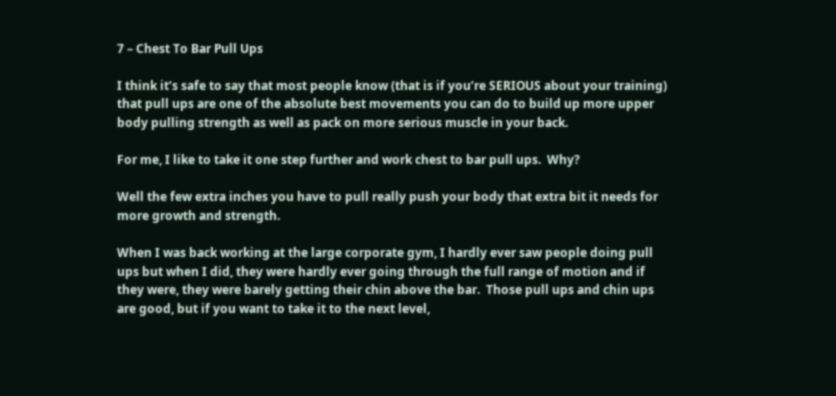7 – Chest To Bar Pull Ups

I think it’s safe to say that most people know (that is if you’re SERIOUS about your training) that pull ups are one of the absolute best movements you can do to build up more upper body pulling strength as well as pack on more serious muscle in your back.

For me, I like to take it one step further and work chest to bar pull ups.  Why?

Well the few extra inches you have to pull really push your body that extra bit it needs for more growth and strength.

When I was back working at the large corporate gym, I hardly ever saw people doing pull ups but when I did, they were hardly ever going through the full range of motion and if they were, they were barely getting their chin above the bar.  Those pull ups and chin ups are good, but if you want to take it to the next level,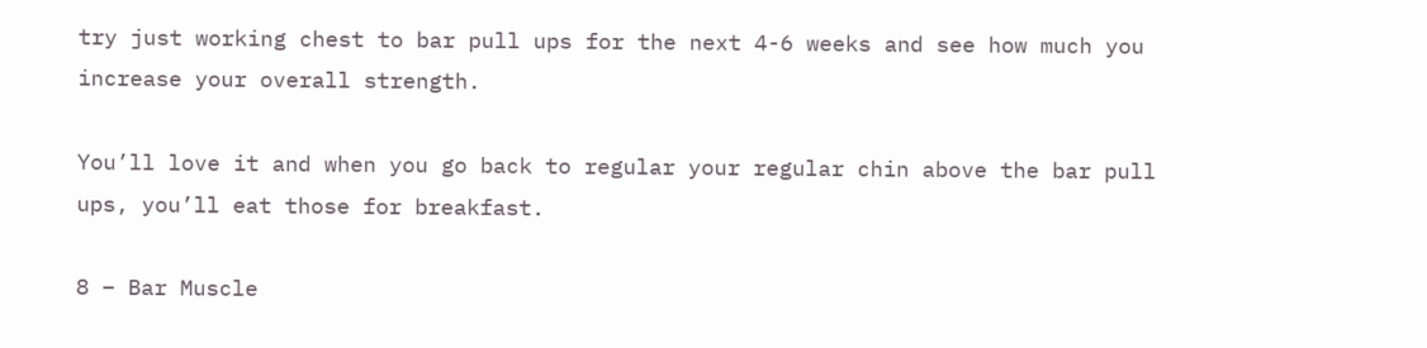try just working chest to bar pull ups for the next 4-6 weeks and see how much you increase your overall strength.

You’ll love it and when you go back to regular your regular chin above the bar pull ups, you’ll eat those for breakfast.

8 – Bar Muscle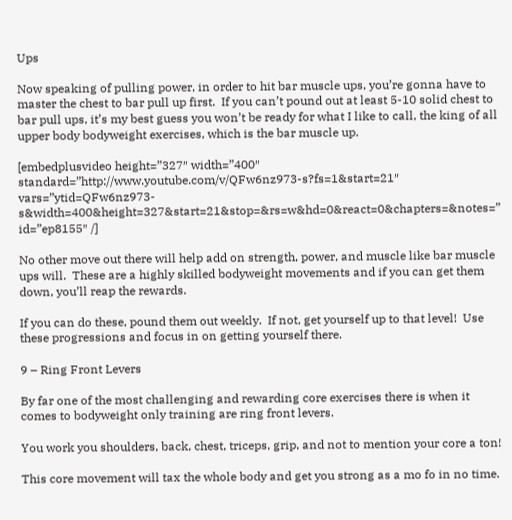Ups

Now speaking of pulling power, in order to hit bar muscle ups, you’re gonna have to master the chest to bar pull up first.  If you can’t pound out at least 5-10 solid chest to bar pull ups, it’s my best guess you won’t be ready for what I like to call, the king of all upper body bodyweight exercises, which is the bar muscle up.

[embedplusvideo height=”327″ width=”400″ standard=”http://www.youtube.com/v/QFw6nz973-s?fs=1&start=21″ vars=”ytid=QFw6nz973-s&width=400&height=327&start=21&stop=&rs=w&hd=0&react=0&chapters=&notes=” id=”ep8155″ /]

No other move out there will help add on strength, power, and muscle like bar muscle ups will.  These are a highly skilled bodyweight movements and if you can get them down, you’ll reap the rewards.

If you can do these, pound them out weekly.  If not, get yourself up to that level!  Use these progressions and focus in on getting yourself there.

9 – Ring Front Levers

By far one of the most challenging and rewarding core exercises there is when it comes to bodyweight only training are ring front levers.

You work you shoulders, back, chest, triceps, grip, and not to mention your core a ton!

This core movement will tax the whole body and get you strong as a mo fo in no time.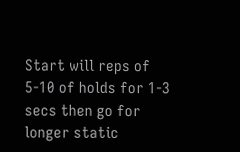Start will reps of 5-10 of holds for 1-3 secs then go for longer static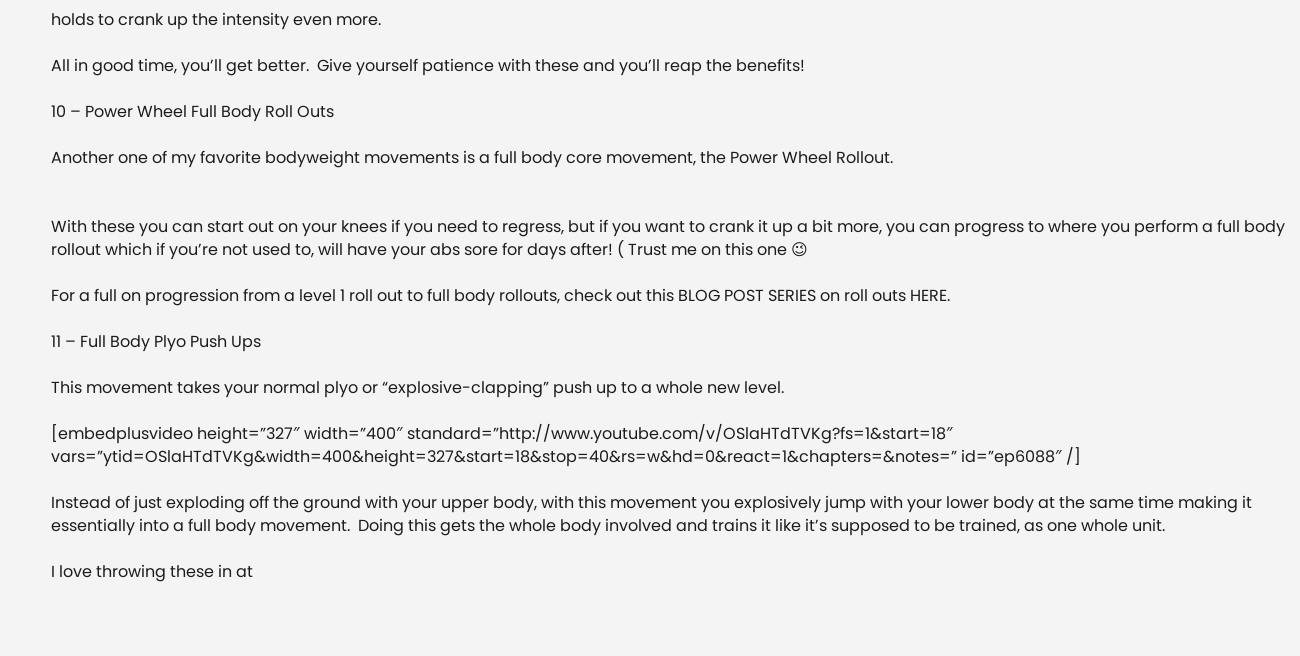holds to crank up the intensity even more.

All in good time, you’ll get better.  Give yourself patience with these and you’ll reap the benefits!

10 – Power Wheel Full Body Roll Outs

Another one of my favorite bodyweight movements is a full body core movement, the Power Wheel Rollout.


With these you can start out on your knees if you need to regress, but if you want to crank it up a bit more, you can progress to where you perform a full body rollout which if you’re not used to, will have your abs sore for days after! ( Trust me on this one 😉

For a full on progression from a level 1 roll out to full body rollouts, check out this BLOG POST SERIES on roll outs HERE.

11 – Full Body Plyo Push Ups

This movement takes your normal plyo or “explosive-clapping” push up to a whole new level.

[embedplusvideo height=”327″ width=”400″ standard=”http://www.youtube.com/v/OSlaHTdTVKg?fs=1&start=18″ vars=”ytid=OSlaHTdTVKg&width=400&height=327&start=18&stop=40&rs=w&hd=0&react=1&chapters=&notes=” id=”ep6088″ /]

Instead of just exploding off the ground with your upper body, with this movement you explosively jump with your lower body at the same time making it essentially into a full body movement.  Doing this gets the whole body involved and trains it like it’s supposed to be trained, as one whole unit.

I love throwing these in at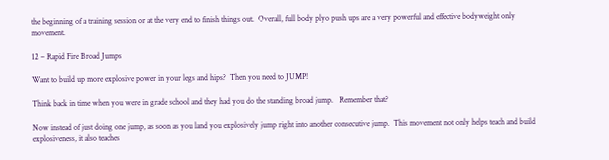the beginning of a training session or at the very end to finish things out.  Overall, full body plyo push ups are a very powerful and effective bodyweight only movement.

12 – Rapid Fire Broad Jumps

Want to build up more explosive power in your legs and hips?  Then you need to JUMP!

Think back in time when you were in grade school and they had you do the standing broad jump.   Remember that?

Now instead of just doing one jump, as soon as you land you explosively jump right into another consecutive jump.  This movement not only helps teach and build explosiveness, it also teaches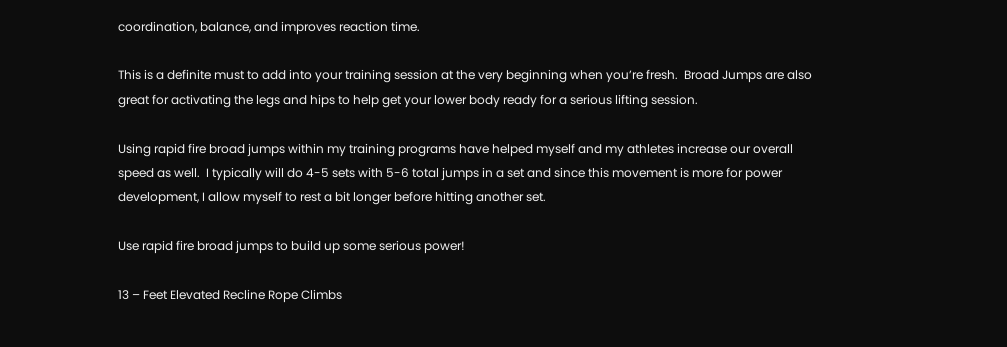coordination, balance, and improves reaction time.

This is a definite must to add into your training session at the very beginning when you’re fresh.  Broad Jumps are also great for activating the legs and hips to help get your lower body ready for a serious lifting session.

Using rapid fire broad jumps within my training programs have helped myself and my athletes increase our overall speed as well.  I typically will do 4-5 sets with 5-6 total jumps in a set and since this movement is more for power development, I allow myself to rest a bit longer before hitting another set.

Use rapid fire broad jumps to build up some serious power!

13 – Feet Elevated Recline Rope Climbs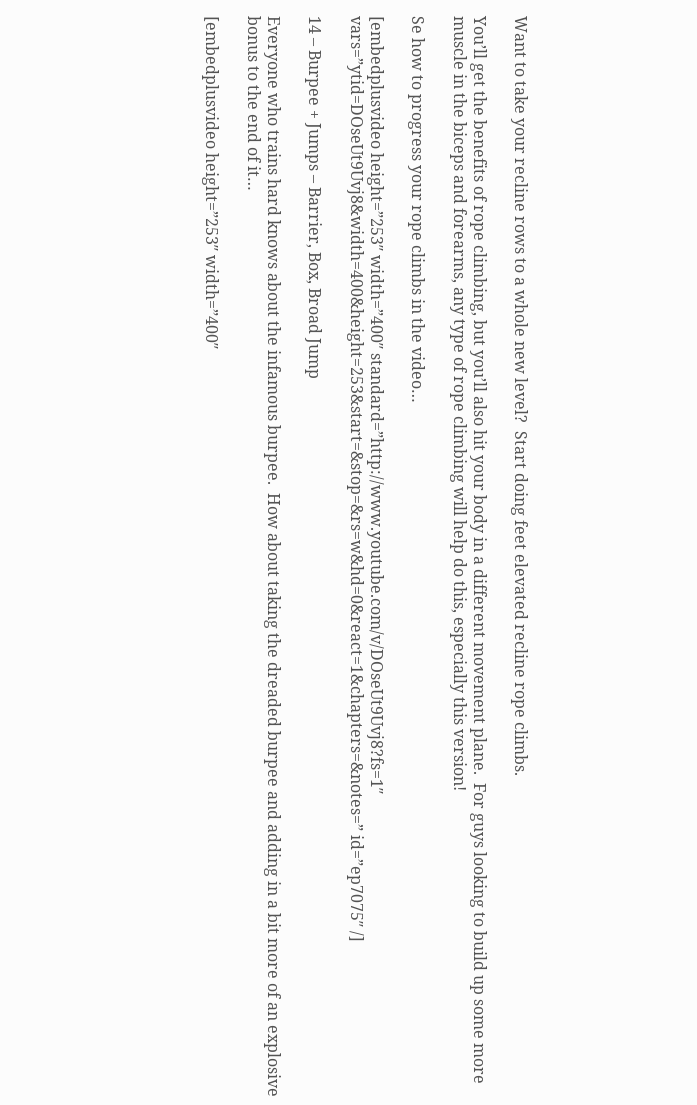Want to take your recline rows to a whole new level?  Start doing feet elevated recline rope climbs.

You’ll get the benefits of rope climbing, but you’ll also hit your body in a different movement plane.  For guys looking to build up some more muscle in the biceps and forearms, any type of rope climbing will help do this, especially this version!

Se how to progress your rope climbs in the video…

[embedplusvideo height=”253″ width=”400″ standard=”http://www.youtube.com/v/DOseUt9Uvj8?fs=1″ vars=”ytid=DOseUt9Uvj8&width=400&height=253&start=&stop=&rs=w&hd=0&react=1&chapters=&notes=” id=”ep7075″ /]

14 – Burpee + Jumps – Barrier, Box, Broad Jump

Everyone who trains hard knows about the infamous burpee.  How about taking the dreaded burpee and adding in a bit more of an explosive bonus to the end of it…

[embedplusvideo height=”253″ width=”400″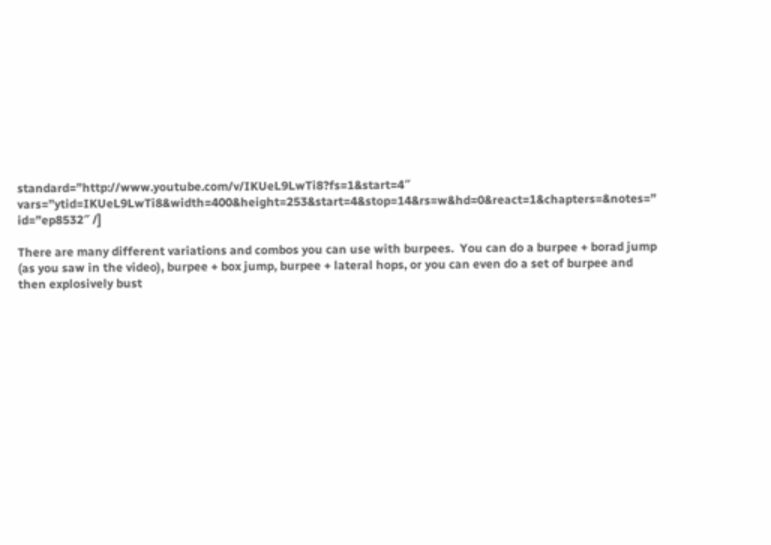standard=”http://www.youtube.com/v/IKUeL9LwTi8?fs=1&start=4″ vars=”ytid=IKUeL9LwTi8&width=400&height=253&start=4&stop=14&rs=w&hd=0&react=1&chapters=&notes=” id=”ep8532″ /]

There are many different variations and combos you can use with burpees.  You can do a burpee + borad jump (as you saw in the video), burpee + box jump, burpee + lateral hops, or you can even do a set of burpee and then explosively bust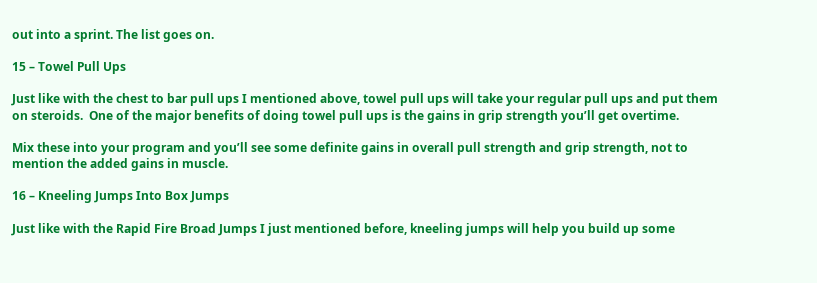out into a sprint. The list goes on.

15 – Towel Pull Ups

Just like with the chest to bar pull ups I mentioned above, towel pull ups will take your regular pull ups and put them on steroids.  One of the major benefits of doing towel pull ups is the gains in grip strength you’ll get overtime.

Mix these into your program and you’ll see some definite gains in overall pull strength and grip strength, not to mention the added gains in muscle.

16 – Kneeling Jumps Into Box Jumps

Just like with the Rapid Fire Broad Jumps I just mentioned before, kneeling jumps will help you build up some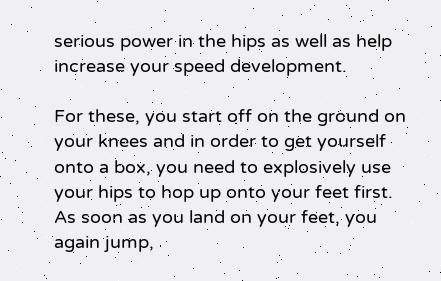serious power in the hips as well as help increase your speed development.

For these, you start off on the ground on your knees and in order to get yourself onto a box, you need to explosively use your hips to hop up onto your feet first.  As soon as you land on your feet, you again jump,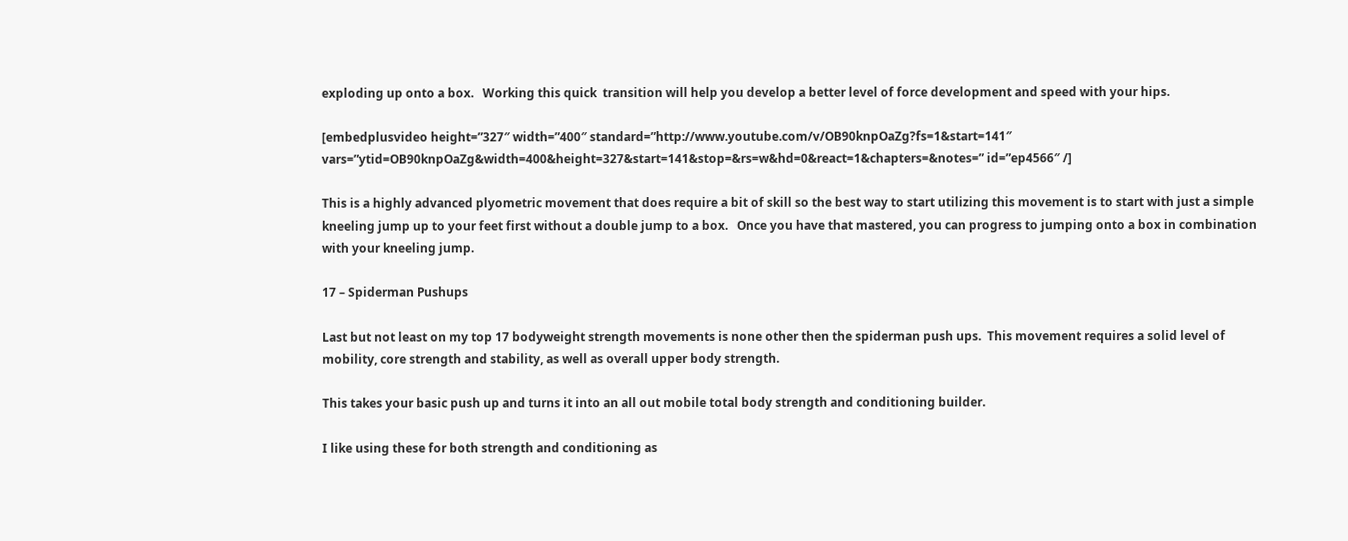exploding up onto a box.   Working this quick  transition will help you develop a better level of force development and speed with your hips.

[embedplusvideo height=”327″ width=”400″ standard=”http://www.youtube.com/v/OB90knpOaZg?fs=1&start=141″ vars=”ytid=OB90knpOaZg&width=400&height=327&start=141&stop=&rs=w&hd=0&react=1&chapters=&notes=” id=”ep4566″ /]

This is a highly advanced plyometric movement that does require a bit of skill so the best way to start utilizing this movement is to start with just a simple kneeling jump up to your feet first without a double jump to a box.   Once you have that mastered, you can progress to jumping onto a box in combination with your kneeling jump.

17 – Spiderman Pushups

Last but not least on my top 17 bodyweight strength movements is none other then the spiderman push ups.  This movement requires a solid level of mobility, core strength and stability, as well as overall upper body strength.

This takes your basic push up and turns it into an all out mobile total body strength and conditioning builder.

I like using these for both strength and conditioning as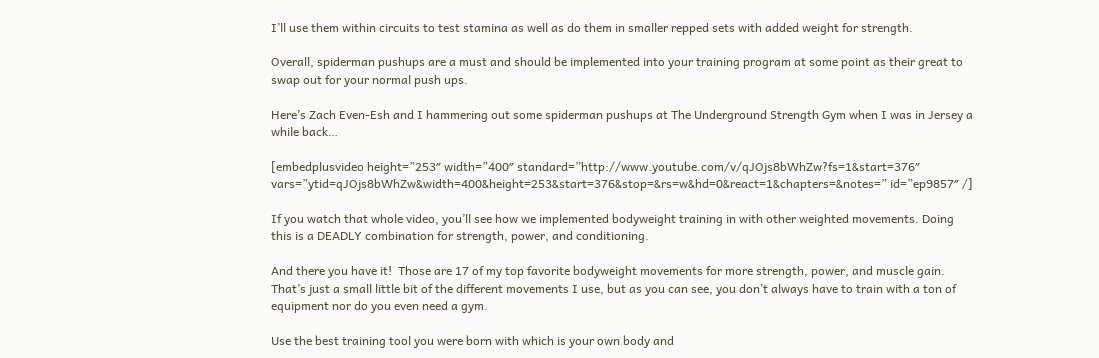I’ll use them within circuits to test stamina as well as do them in smaller repped sets with added weight for strength.

Overall, spiderman pushups are a must and should be implemented into your training program at some point as their great to swap out for your normal push ups.

Here’s Zach Even-Esh and I hammering out some spiderman pushups at The Underground Strength Gym when I was in Jersey a while back…

[embedplusvideo height=”253″ width=”400″ standard=”http://www.youtube.com/v/qJOjs8bWhZw?fs=1&start=376″ vars=”ytid=qJOjs8bWhZw&width=400&height=253&start=376&stop=&rs=w&hd=0&react=1&chapters=&notes=” id=”ep9857″ /]

If you watch that whole video, you’ll see how we implemented bodyweight training in with other weighted movements. Doing this is a DEADLY combination for strength, power, and conditioning.

And there you have it!  Those are 17 of my top favorite bodyweight movements for more strength, power, and muscle gain.  That’s just a small little bit of the different movements I use, but as you can see, you don’t always have to train with a ton of equipment nor do you even need a gym.

Use the best training tool you were born with which is your own body and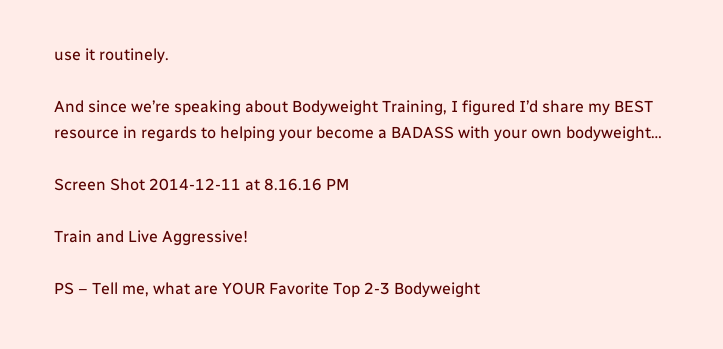use it routinely.

And since we’re speaking about Bodyweight Training, I figured I’d share my BEST resource in regards to helping your become a BADASS with your own bodyweight…

Screen Shot 2014-12-11 at 8.16.16 PM

Train and Live Aggressive!

PS – Tell me, what are YOUR Favorite Top 2-3 Bodyweight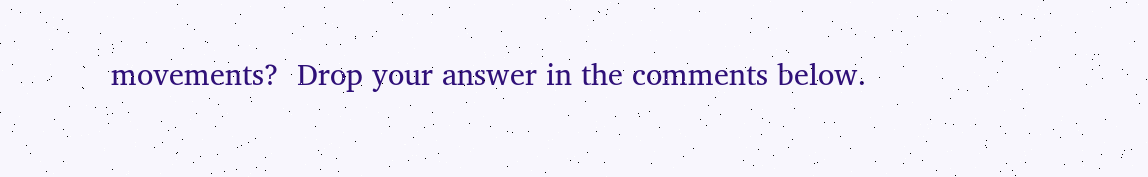movements?  Drop your answer in the comments below.